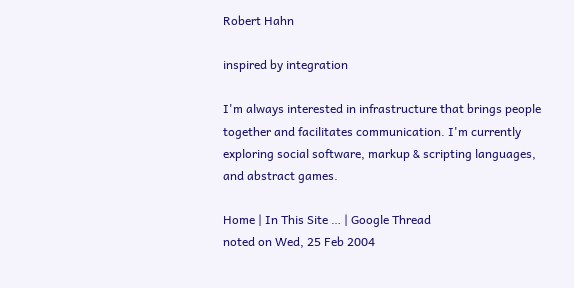Robert Hahn

inspired by integration

I'm always interested in infrastructure that brings people together and facilitates communication. I'm currently exploring social software, markup & scripting languages, and abstract games.

Home | In This Site … | Google Thread
noted on Wed, 25 Feb 2004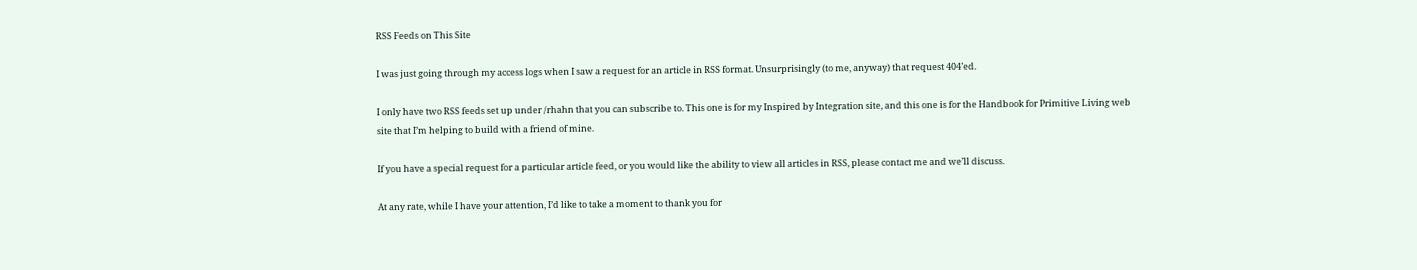RSS Feeds on This Site

I was just going through my access logs when I saw a request for an article in RSS format. Unsurprisingly (to me, anyway) that request 404’ed.

I only have two RSS feeds set up under /rhahn that you can subscribe to. This one is for my Inspired by Integration site, and this one is for the Handbook for Primitive Living web site that I’m helping to build with a friend of mine.

If you have a special request for a particular article feed, or you would like the ability to view all articles in RSS, please contact me and we’ll discuss.

At any rate, while I have your attention, I’d like to take a moment to thank you for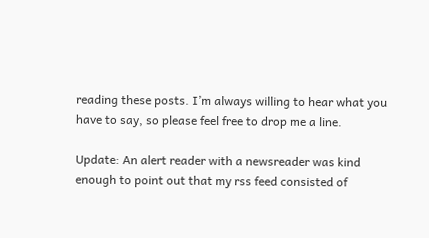reading these posts. I’m always willing to hear what you have to say, so please feel free to drop me a line.

Update: An alert reader with a newsreader was kind enough to point out that my rss feed consisted of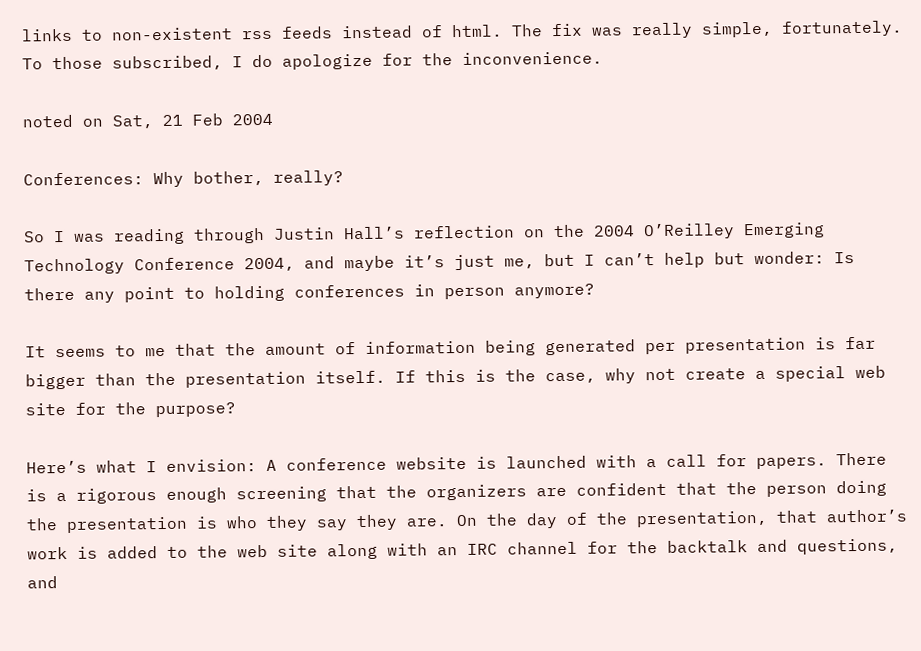links to non-existent rss feeds instead of html. The fix was really simple, fortunately. To those subscribed, I do apologize for the inconvenience.

noted on Sat, 21 Feb 2004

Conferences: Why bother, really?

So I was reading through Justin Hall’s reflection on the 2004 O’Reilley Emerging Technology Conference 2004, and maybe it’s just me, but I can’t help but wonder: Is there any point to holding conferences in person anymore?

It seems to me that the amount of information being generated per presentation is far bigger than the presentation itself. If this is the case, why not create a special web site for the purpose?

Here’s what I envision: A conference website is launched with a call for papers. There is a rigorous enough screening that the organizers are confident that the person doing the presentation is who they say they are. On the day of the presentation, that author’s work is added to the web site along with an IRC channel for the backtalk and questions, and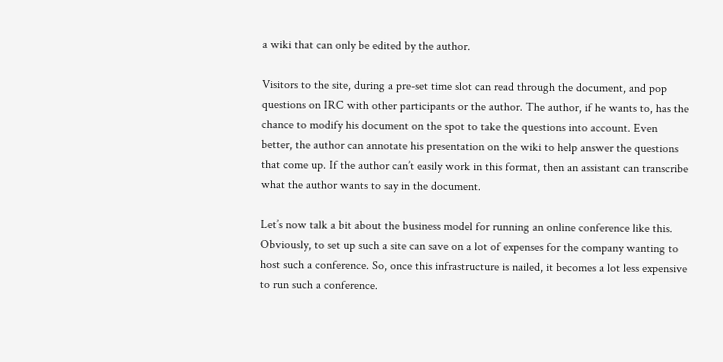a wiki that can only be edited by the author.

Visitors to the site, during a pre-set time slot can read through the document, and pop questions on IRC with other participants or the author. The author, if he wants to, has the chance to modify his document on the spot to take the questions into account. Even better, the author can annotate his presentation on the wiki to help answer the questions that come up. If the author can’t easily work in this format, then an assistant can transcribe what the author wants to say in the document.

Let’s now talk a bit about the business model for running an online conference like this. Obviously, to set up such a site can save on a lot of expenses for the company wanting to host such a conference. So, once this infrastructure is nailed, it becomes a lot less expensive to run such a conference.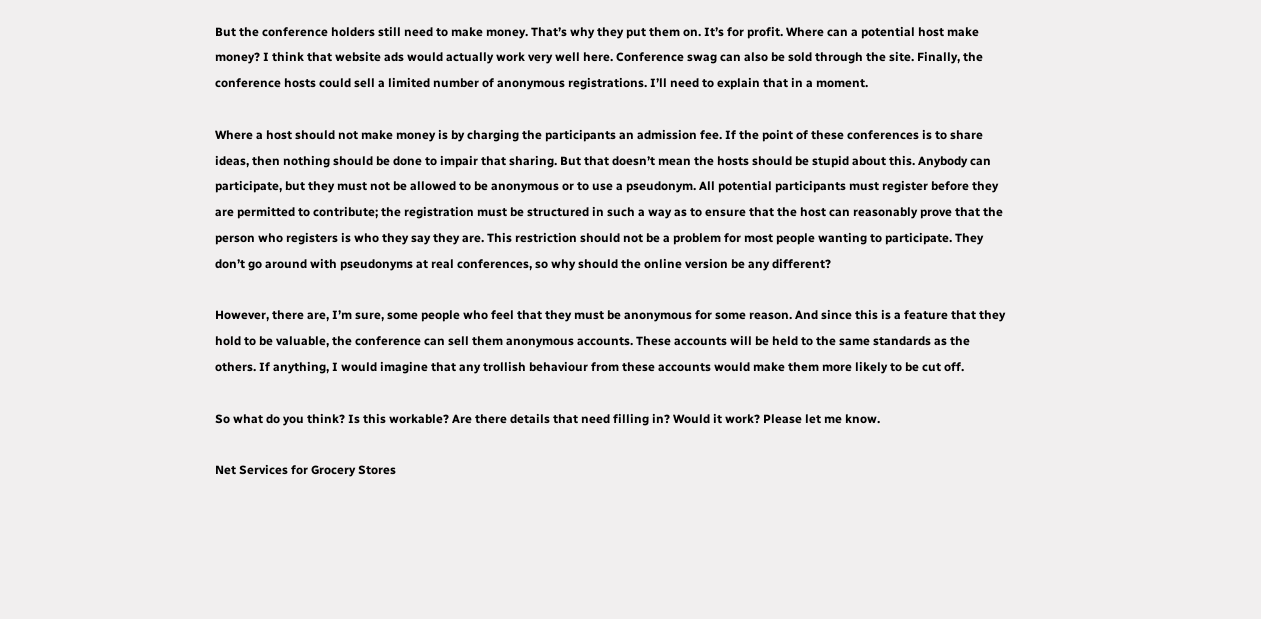But the conference holders still need to make money. That’s why they put them on. It’s for profit. Where can a potential host make money? I think that website ads would actually work very well here. Conference swag can also be sold through the site. Finally, the conference hosts could sell a limited number of anonymous registrations. I’ll need to explain that in a moment.

Where a host should not make money is by charging the participants an admission fee. If the point of these conferences is to share ideas, then nothing should be done to impair that sharing. But that doesn’t mean the hosts should be stupid about this. Anybody can participate, but they must not be allowed to be anonymous or to use a pseudonym. All potential participants must register before they are permitted to contribute; the registration must be structured in such a way as to ensure that the host can reasonably prove that the person who registers is who they say they are. This restriction should not be a problem for most people wanting to participate. They don’t go around with pseudonyms at real conferences, so why should the online version be any different?

However, there are, I’m sure, some people who feel that they must be anonymous for some reason. And since this is a feature that they hold to be valuable, the conference can sell them anonymous accounts. These accounts will be held to the same standards as the others. If anything, I would imagine that any trollish behaviour from these accounts would make them more likely to be cut off.

So what do you think? Is this workable? Are there details that need filling in? Would it work? Please let me know.

Net Services for Grocery Stores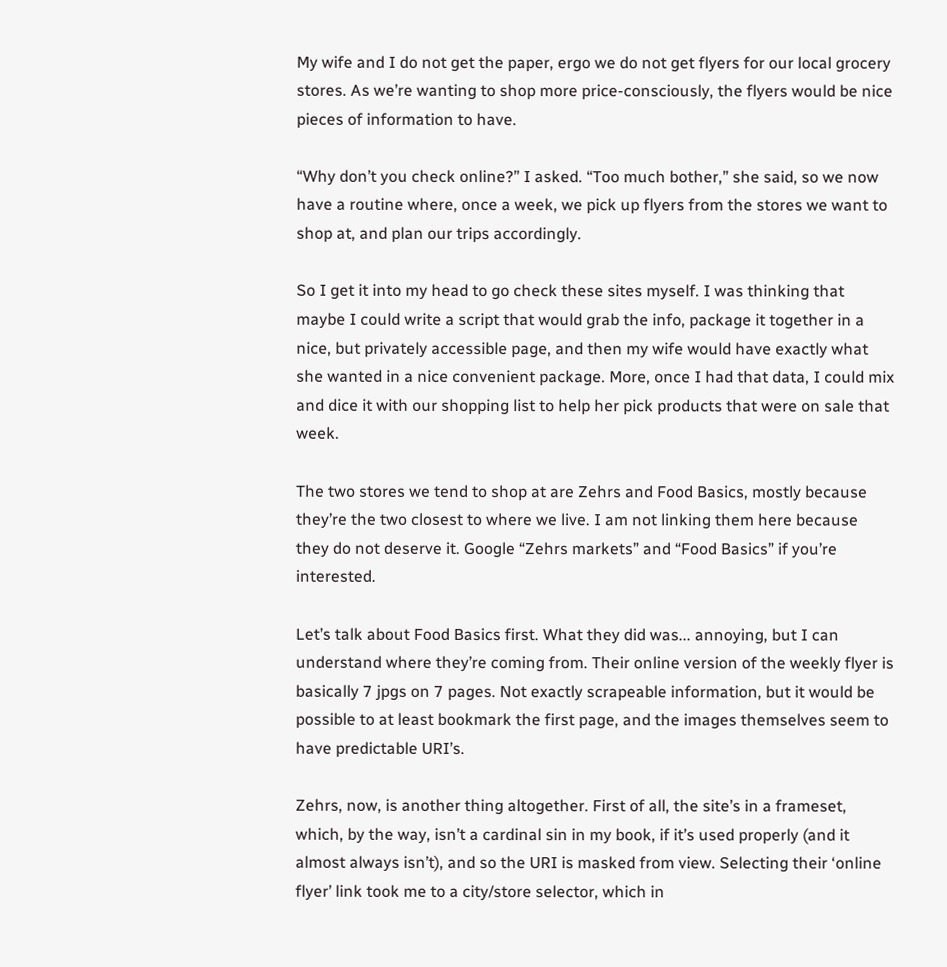My wife and I do not get the paper, ergo we do not get flyers for our local grocery stores. As we’re wanting to shop more price-consciously, the flyers would be nice pieces of information to have.

“Why don’t you check online?” I asked. “Too much bother,” she said, so we now have a routine where, once a week, we pick up flyers from the stores we want to shop at, and plan our trips accordingly.

So I get it into my head to go check these sites myself. I was thinking that maybe I could write a script that would grab the info, package it together in a nice, but privately accessible page, and then my wife would have exactly what she wanted in a nice convenient package. More, once I had that data, I could mix and dice it with our shopping list to help her pick products that were on sale that week.

The two stores we tend to shop at are Zehrs and Food Basics, mostly because they’re the two closest to where we live. I am not linking them here because they do not deserve it. Google “Zehrs markets” and “Food Basics” if you’re interested.

Let’s talk about Food Basics first. What they did was... annoying, but I can understand where they’re coming from. Their online version of the weekly flyer is basically 7 jpgs on 7 pages. Not exactly scrapeable information, but it would be possible to at least bookmark the first page, and the images themselves seem to have predictable URI’s.

Zehrs, now, is another thing altogether. First of all, the site’s in a frameset, which, by the way, isn’t a cardinal sin in my book, if it’s used properly (and it almost always isn’t), and so the URI is masked from view. Selecting their ‘online flyer’ link took me to a city/store selector, which in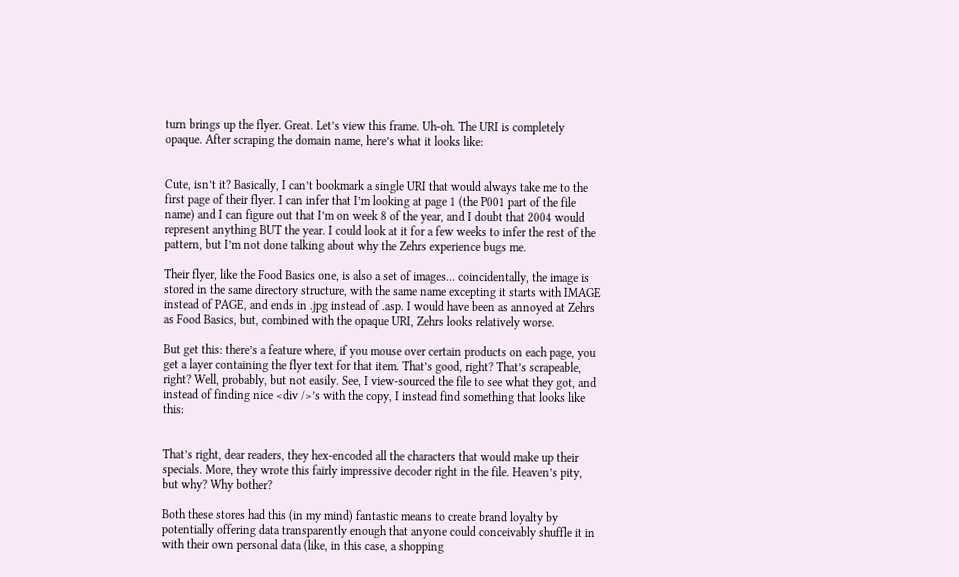turn brings up the flyer. Great. Let’s view this frame. Uh-oh. The URI is completely opaque. After scraping the domain name, here’s what it looks like:


Cute, isn’t it? Basically, I can’t bookmark a single URI that would always take me to the first page of their flyer. I can infer that I’m looking at page 1 (the P001 part of the file name) and I can figure out that I’m on week 8 of the year, and I doubt that 2004 would represent anything BUT the year. I could look at it for a few weeks to infer the rest of the pattern, but I’m not done talking about why the Zehrs experience bugs me.

Their flyer, like the Food Basics one, is also a set of images... coincidentally, the image is stored in the same directory structure, with the same name excepting it starts with IMAGE instead of PAGE, and ends in .jpg instead of .asp. I would have been as annoyed at Zehrs as Food Basics, but, combined with the opaque URI, Zehrs looks relatively worse.

But get this: there’s a feature where, if you mouse over certain products on each page, you get a layer containing the flyer text for that item. That’s good, right? That’s scrapeable, right? Well, probably, but not easily. See, I view-sourced the file to see what they got, and instead of finding nice <div />’s with the copy, I instead find something that looks like this:


That’s right, dear readers, they hex-encoded all the characters that would make up their specials. More, they wrote this fairly impressive decoder right in the file. Heaven’s pity, but why? Why bother?

Both these stores had this (in my mind) fantastic means to create brand loyalty by potentially offering data transparently enough that anyone could conceivably shuffle it in with their own personal data (like, in this case, a shopping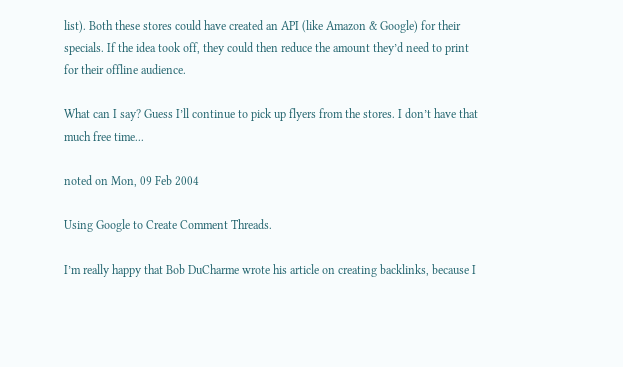list). Both these stores could have created an API (like Amazon & Google) for their specials. If the idea took off, they could then reduce the amount they’d need to print for their offline audience.

What can I say? Guess I’ll continue to pick up flyers from the stores. I don’t have that much free time...

noted on Mon, 09 Feb 2004

Using Google to Create Comment Threads.

I’m really happy that Bob DuCharme wrote his article on creating backlinks, because I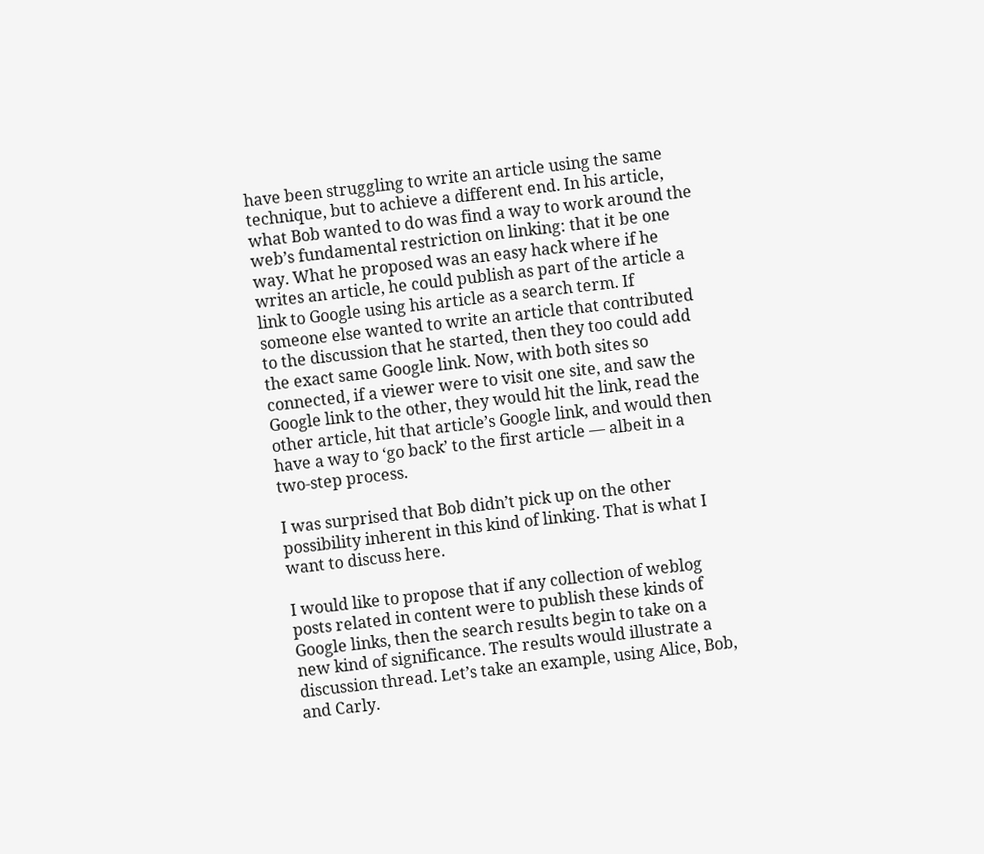have been struggling to write an article using the same technique, but to achieve a different end. In his article, what Bob wanted to do was find a way to work around the web’s fundamental restriction on linking: that it be one way. What he proposed was an easy hack where if he writes an article, he could publish as part of the article a link to Google using his article as a search term. If someone else wanted to write an article that contributed to the discussion that he started, then they too could add the exact same Google link. Now, with both sites so connected, if a viewer were to visit one site, and saw the Google link to the other, they would hit the link, read the other article, hit that article’s Google link, and would then have a way to ‘go back’ to the first article — albeit in a two-step process.

I was surprised that Bob didn’t pick up on the other possibility inherent in this kind of linking. That is what I want to discuss here.

I would like to propose that if any collection of weblog posts related in content were to publish these kinds of Google links, then the search results begin to take on a new kind of significance. The results would illustrate a discussion thread. Let’s take an example, using Alice, Bob, and Carly.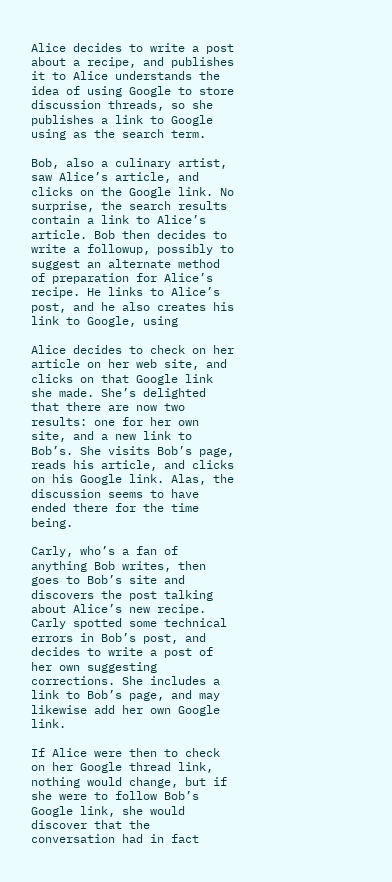Alice decides to write a post about a recipe, and publishes it to Alice understands the idea of using Google to store discussion threads, so she publishes a link to Google using as the search term.

Bob, also a culinary artist, saw Alice’s article, and clicks on the Google link. No surprise, the search results contain a link to Alice’s article. Bob then decides to write a followup, possibly to suggest an alternate method of preparation for Alice’s recipe. He links to Alice’s post, and he also creates his link to Google, using

Alice decides to check on her article on her web site, and clicks on that Google link she made. She’s delighted that there are now two results: one for her own site, and a new link to Bob’s. She visits Bob’s page, reads his article, and clicks on his Google link. Alas, the discussion seems to have ended there for the time being.

Carly, who’s a fan of anything Bob writes, then goes to Bob’s site and discovers the post talking about Alice’s new recipe. Carly spotted some technical errors in Bob’s post, and decides to write a post of her own suggesting corrections. She includes a link to Bob’s page, and may likewise add her own Google link.

If Alice were then to check on her Google thread link, nothing would change, but if she were to follow Bob’s Google link, she would discover that the conversation had in fact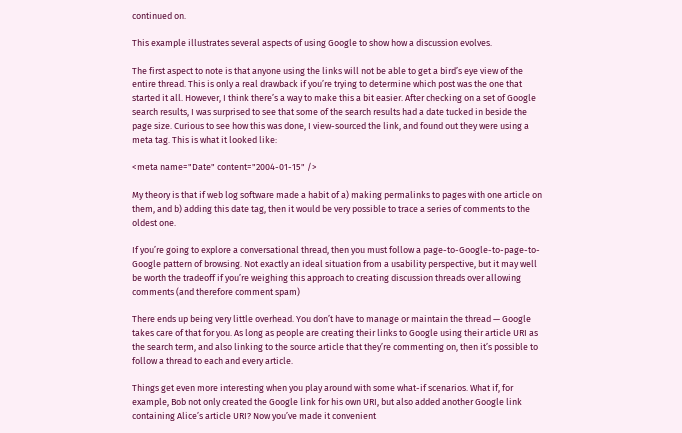continued on.

This example illustrates several aspects of using Google to show how a discussion evolves.

The first aspect to note is that anyone using the links will not be able to get a bird’s eye view of the entire thread. This is only a real drawback if you’re trying to determine which post was the one that started it all. However, I think there’s a way to make this a bit easier. After checking on a set of Google search results, I was surprised to see that some of the search results had a date tucked in beside the page size. Curious to see how this was done, I view-sourced the link, and found out they were using a meta tag. This is what it looked like:

<meta name="Date" content="2004-01-15" />

My theory is that if web log software made a habit of a) making permalinks to pages with one article on them, and b) adding this date tag, then it would be very possible to trace a series of comments to the oldest one.

If you’re going to explore a conversational thread, then you must follow a page-to-Google-to-page-to-Google pattern of browsing. Not exactly an ideal situation from a usability perspective, but it may well be worth the tradeoff if you’re weighing this approach to creating discussion threads over allowing comments (and therefore comment spam)

There ends up being very little overhead. You don’t have to manage or maintain the thread — Google takes care of that for you. As long as people are creating their links to Google using their article URI as the search term, and also linking to the source article that they’re commenting on, then it’s possible to follow a thread to each and every article.

Things get even more interesting when you play around with some what-if scenarios. What if, for example, Bob not only created the Google link for his own URI, but also added another Google link containing Alice’s article URI? Now you’ve made it convenient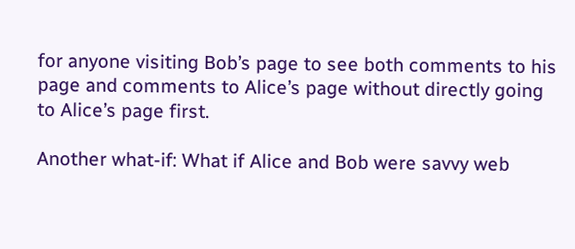for anyone visiting Bob’s page to see both comments to his page and comments to Alice’s page without directly going to Alice’s page first.

Another what-if: What if Alice and Bob were savvy web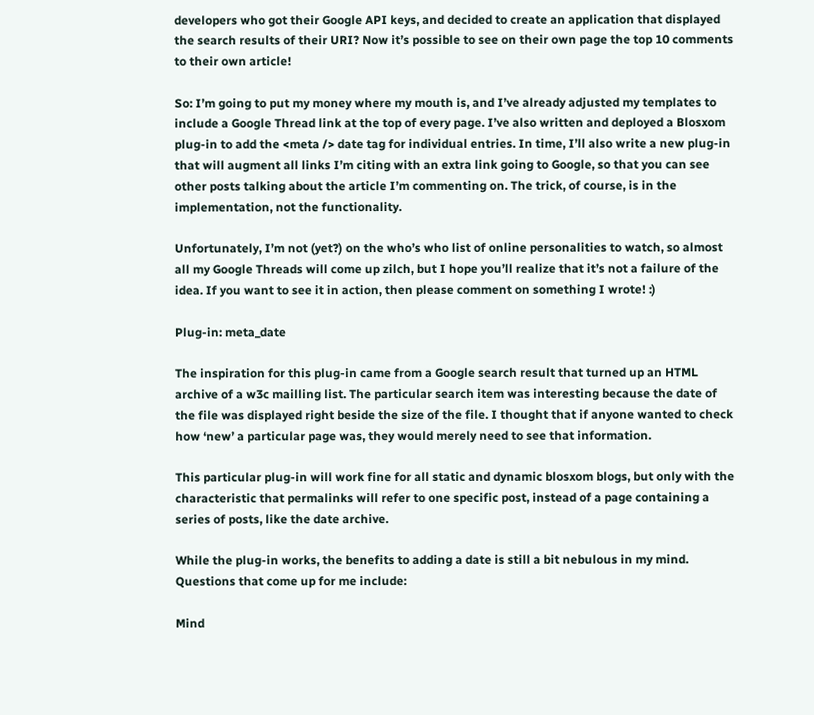developers who got their Google API keys, and decided to create an application that displayed the search results of their URI? Now it’s possible to see on their own page the top 10 comments to their own article!

So: I’m going to put my money where my mouth is, and I’ve already adjusted my templates to include a Google Thread link at the top of every page. I’ve also written and deployed a Blosxom plug-in to add the <meta /> date tag for individual entries. In time, I’ll also write a new plug-in that will augment all links I’m citing with an extra link going to Google, so that you can see other posts talking about the article I’m commenting on. The trick, of course, is in the implementation, not the functionality.

Unfortunately, I’m not (yet?) on the who’s who list of online personalities to watch, so almost all my Google Threads will come up zilch, but I hope you’ll realize that it’s not a failure of the idea. If you want to see it in action, then please comment on something I wrote! :)

Plug-in: meta_date

The inspiration for this plug-in came from a Google search result that turned up an HTML archive of a w3c mailling list. The particular search item was interesting because the date of the file was displayed right beside the size of the file. I thought that if anyone wanted to check how ‘new’ a particular page was, they would merely need to see that information.

This particular plug-in will work fine for all static and dynamic blosxom blogs, but only with the characteristic that permalinks will refer to one specific post, instead of a page containing a series of posts, like the date archive.

While the plug-in works, the benefits to adding a date is still a bit nebulous in my mind. Questions that come up for me include:

Mind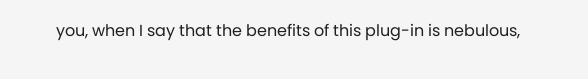you, when I say that the benefits of this plug-in is nebulous,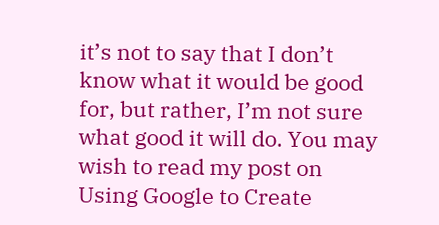it’s not to say that I don’t know what it would be good for, but rather, I’m not sure what good it will do. You may wish to read my post on Using Google to Create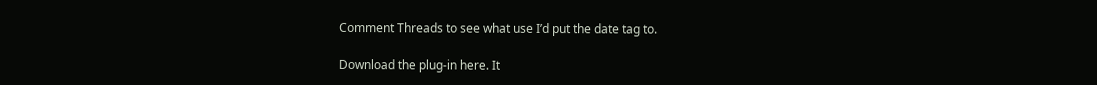Comment Threads to see what use I’d put the date tag to.

Download the plug-in here. It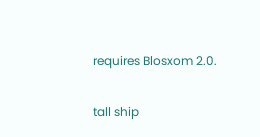requires Blosxom 2.0.

tall ship